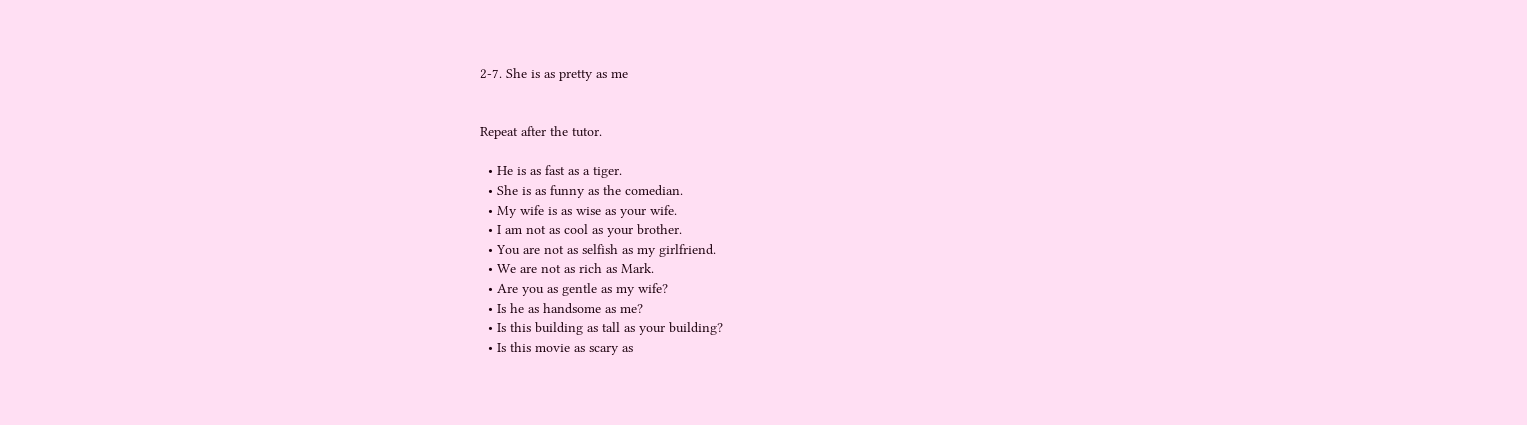2-7. She is as pretty as me


Repeat after the tutor.

  • He is as fast as a tiger.
  • She is as funny as the comedian.
  • My wife is as wise as your wife.
  • I am not as cool as your brother.
  • You are not as selfish as my girlfriend.
  • We are not as rich as Mark.
  • Are you as gentle as my wife?
  • Is he as handsome as me?
  • Is this building as tall as your building?
  • Is this movie as scary as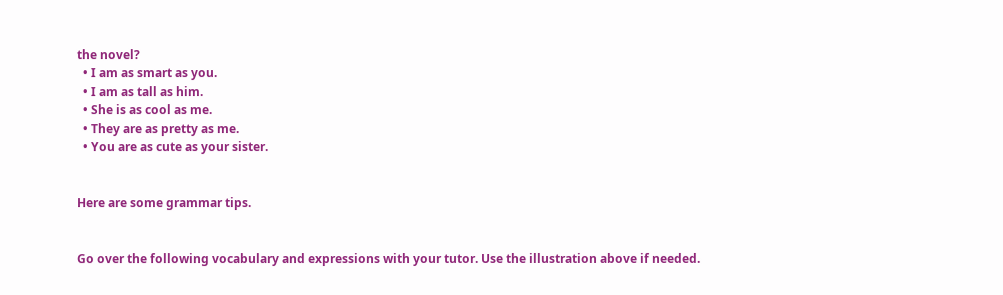the novel?
  • I am as smart as you.
  • I am as tall as him.
  • She is as cool as me.
  • They are as pretty as me.
  • You are as cute as your sister.


Here are some grammar tips.


Go over the following vocabulary and expressions with your tutor. Use the illustration above if needed.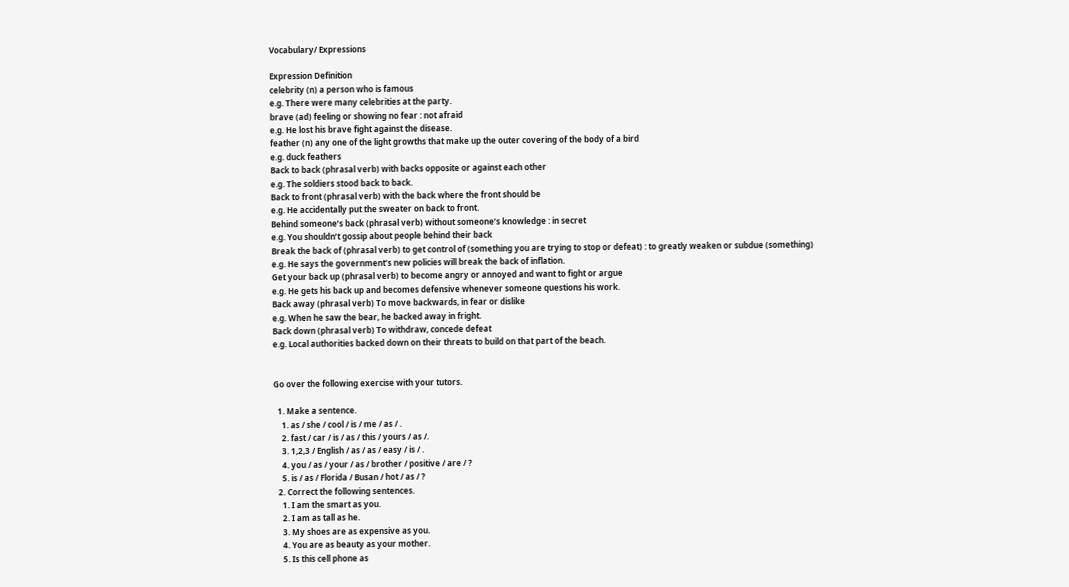Vocabulary/ Expressions

Expression Definition
celebrity (n) a person who is famous
e.g. There were many celebrities at the party.
brave (ad) feeling or showing no fear : not afraid
e.g. He lost his brave fight against the disease.
feather (n) any one of the light growths that make up the outer covering of the body of a bird
e.g. duck feathers
Back to back (phrasal verb) with backs opposite or against each other
e.g. The soldiers stood back to back.
Back to front (phrasal verb) with the back where the front should be
e.g. He accidentally put the sweater on back to front.
Behind someone’s back (phrasal verb) without someone’s knowledge : in secret
e.g. You shouldn’t gossip about people behind their back
Break the back of (phrasal verb) to get control of (something you are trying to stop or defeat) : to greatly weaken or subdue (something)
e.g. He says the government’s new policies will break the back of inflation.
Get your back up (phrasal verb) to become angry or annoyed and want to fight or argue
e.g. He gets his back up and becomes defensive whenever someone questions his work.
Back away (phrasal verb) To move backwards, in fear or dislike
e.g. When he saw the bear, he backed away in fright.
Back down (phrasal verb) To withdraw, concede defeat
e.g. Local authorities backed down on their threats to build on that part of the beach.


Go over the following exercise with your tutors.

  1. Make a sentence.
    1. as / she / cool / is / me / as / .
    2. fast / car / is / as / this / yours / as /.
    3. 1,2,3 / English / as / as / easy / is / .
    4. you / as / your / as / brother / positive / are / ?
    5. is / as / Florida / Busan / hot / as / ?
  2. Correct the following sentences.
    1. I am the smart as you.
    2. I am as tall as he.
    3. My shoes are as expensive as you.
    4. You are as beauty as your mother.
    5. Is this cell phone as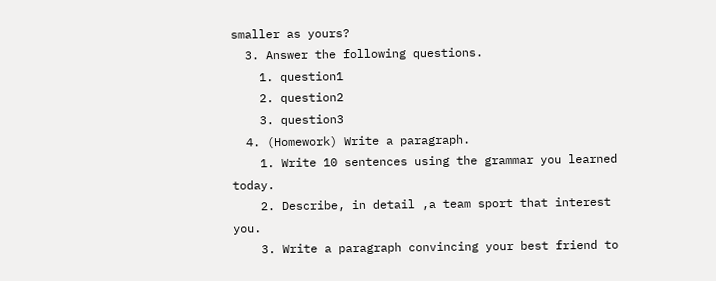smaller as yours?
  3. Answer the following questions.
    1. question1
    2. question2
    3. question3
  4. (Homework) Write a paragraph.
    1. Write 10 sentences using the grammar you learned today.
    2. Describe, in detail ,a team sport that interest you.
    3. Write a paragraph convincing your best friend to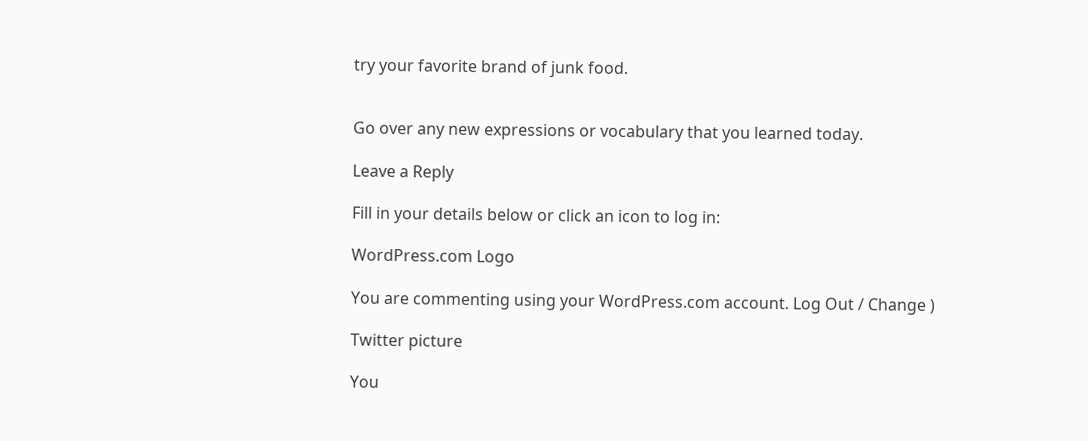try your favorite brand of junk food.


Go over any new expressions or vocabulary that you learned today.

Leave a Reply

Fill in your details below or click an icon to log in:

WordPress.com Logo

You are commenting using your WordPress.com account. Log Out / Change )

Twitter picture

You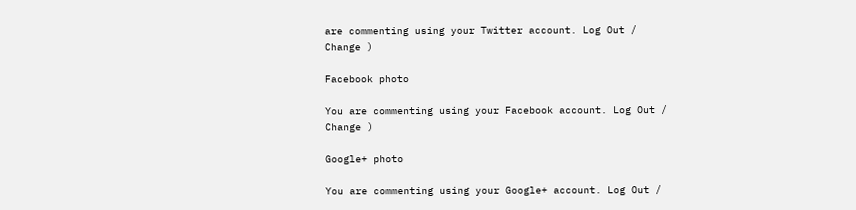are commenting using your Twitter account. Log Out / Change )

Facebook photo

You are commenting using your Facebook account. Log Out / Change )

Google+ photo

You are commenting using your Google+ account. Log Out /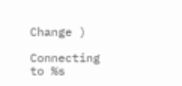Change )

Connecting to %s